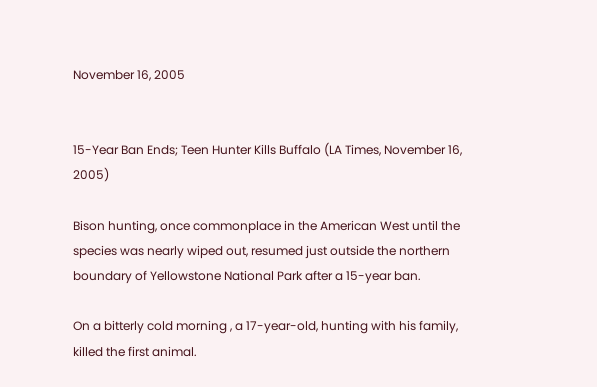November 16, 2005


15-Year Ban Ends; Teen Hunter Kills Buffalo (LA Times, November 16, 2005)

Bison hunting, once commonplace in the American West until the species was nearly wiped out, resumed just outside the northern boundary of Yellowstone National Park after a 15-year ban.

On a bitterly cold morning , a 17-year-old, hunting with his family, killed the first animal.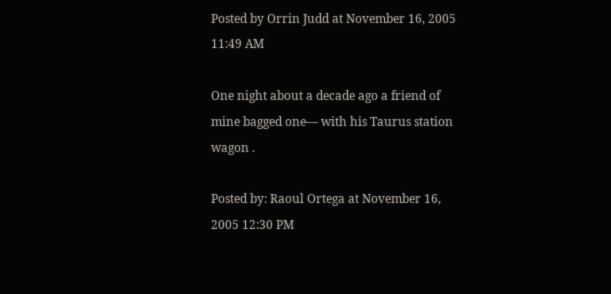Posted by Orrin Judd at November 16, 2005 11:49 AM

One night about a decade ago a friend of mine bagged one— with his Taurus station wagon .

Posted by: Raoul Ortega at November 16, 2005 12:30 PM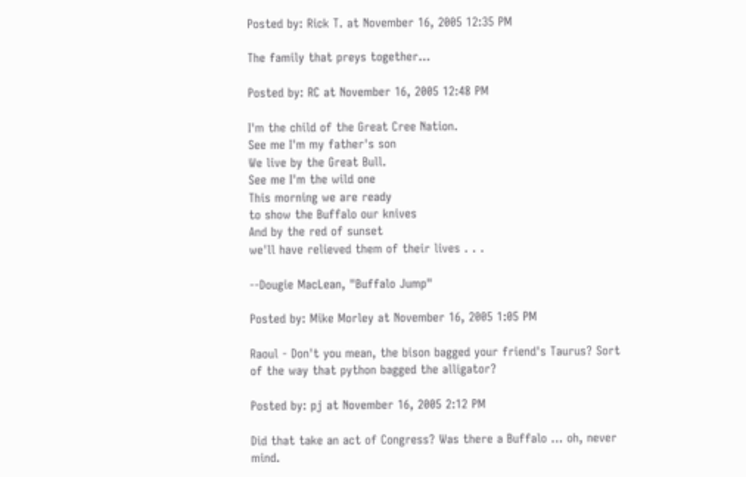Posted by: Rick T. at November 16, 2005 12:35 PM

The family that preys together...

Posted by: RC at November 16, 2005 12:48 PM

I'm the child of the Great Cree Nation.
See me I'm my father's son
We live by the Great Bull.
See me I'm the wild one
This morning we are ready
to show the Buffalo our knives
And by the red of sunset
we'll have relieved them of their lives . . .

--Dougie MacLean, "Buffalo Jump"

Posted by: Mike Morley at November 16, 2005 1:05 PM

Raoul - Don't you mean, the bison bagged your friend's Taurus? Sort of the way that python bagged the alligator?

Posted by: pj at November 16, 2005 2:12 PM

Did that take an act of Congress? Was there a Buffalo ... oh, never mind.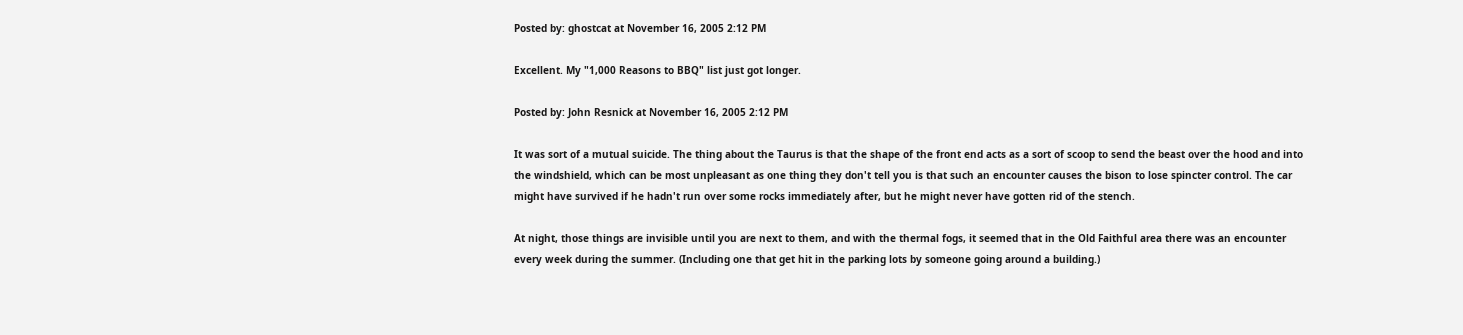Posted by: ghostcat at November 16, 2005 2:12 PM

Excellent. My "1,000 Reasons to BBQ" list just got longer.

Posted by: John Resnick at November 16, 2005 2:12 PM

It was sort of a mutual suicide. The thing about the Taurus is that the shape of the front end acts as a sort of scoop to send the beast over the hood and into the windshield, which can be most unpleasant as one thing they don't tell you is that such an encounter causes the bison to lose spincter control. The car might have survived if he hadn't run over some rocks immediately after, but he might never have gotten rid of the stench.

At night, those things are invisible until you are next to them, and with the thermal fogs, it seemed that in the Old Faithful area there was an encounter every week during the summer. (Including one that get hit in the parking lots by someone going around a building.)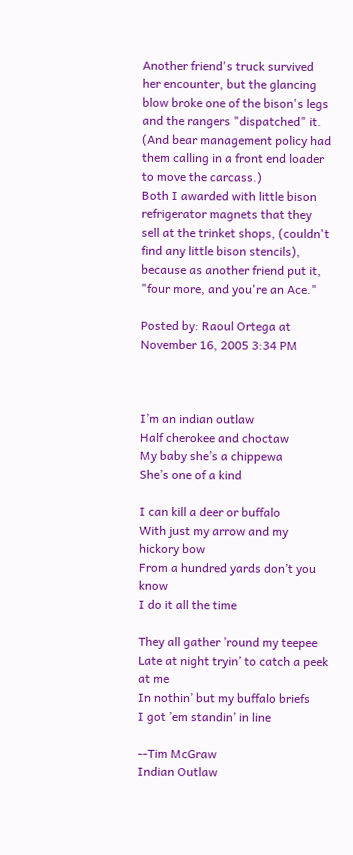Another friend's truck survived her encounter, but the glancing blow broke one of the bison's legs and the rangers "dispatched" it. (And bear management policy had them calling in a front end loader to move the carcass.)
Both I awarded with little bison refrigerator magnets that they sell at the trinket shops, (couldn't find any little bison stencils), because as another friend put it, "four more, and you're an Ace."

Posted by: Raoul Ortega at November 16, 2005 3:34 PM



I’m an indian outlaw
Half cherokee and choctaw
My baby she’s a chippewa
She’s one of a kind

I can kill a deer or buffalo
With just my arrow and my hickory bow
From a hundred yards don’t you know
I do it all the time

They all gather ’round my teepee
Late at night tryin’ to catch a peek at me
In nothin’ but my buffalo briefs
I got ’em standin’ in line

--Tim McGraw
Indian Outlaw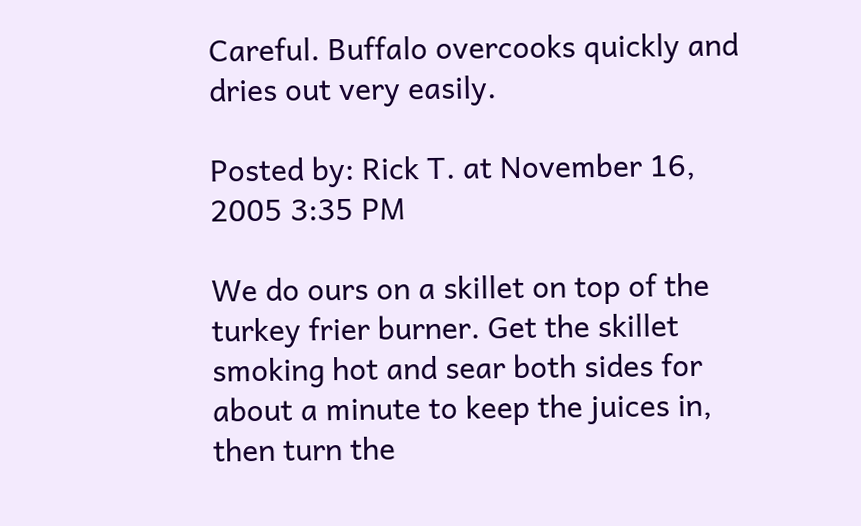Careful. Buffalo overcooks quickly and dries out very easily.

Posted by: Rick T. at November 16, 2005 3:35 PM

We do ours on a skillet on top of the turkey frier burner. Get the skillet smoking hot and sear both sides for about a minute to keep the juices in, then turn the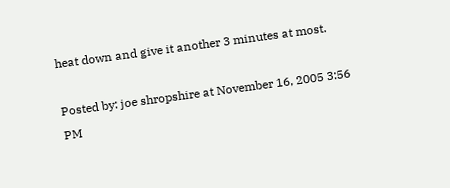heat down and give it another 3 minutes at most.

Posted by: joe shropshire at November 16, 2005 3:56 PM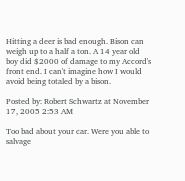Hitting a deer is bad enough. Bison can weigh up to a half a ton. A 14 year old boy did $2000 of damage to my Accord's front end. I can't imagine how I would avoid being totaled by a bison.

Posted by: Robert Schwartz at November 17, 2005 2:53 AM

Too bad about your car. Were you able to salvage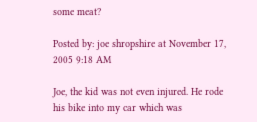some meat?

Posted by: joe shropshire at November 17, 2005 9:18 AM

Joe, the kid was not even injured. He rode his bike into my car which was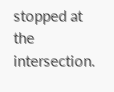stopped at the intersection.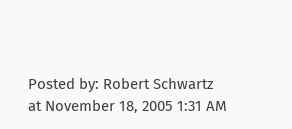Posted by: Robert Schwartz at November 18, 2005 1:31 AM